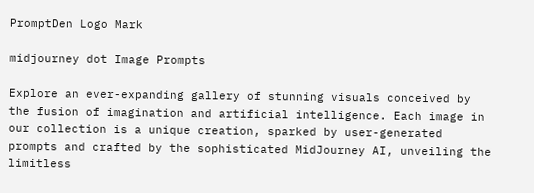PromptDen Logo Mark

midjourney dot Image Prompts

Explore an ever-expanding gallery of stunning visuals conceived by the fusion of imagination and artificial intelligence. Each image in our collection is a unique creation, sparked by user-generated prompts and crafted by the sophisticated MidJourney AI, unveiling the limitless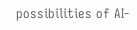possibilities of AI-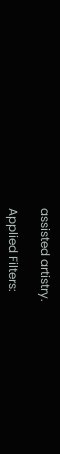assisted artistry.

Applied Filters: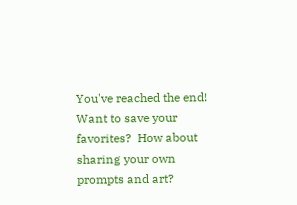You've reached the end!
Want to save your favorites?  How about sharing your own prompts and art?